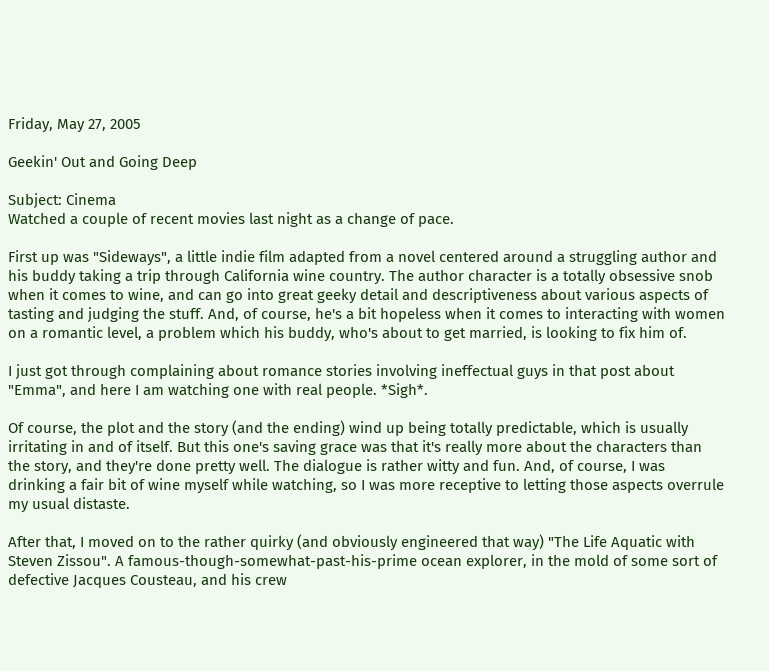Friday, May 27, 2005

Geekin' Out and Going Deep

Subject: Cinema
Watched a couple of recent movies last night as a change of pace.

First up was "Sideways", a little indie film adapted from a novel centered around a struggling author and his buddy taking a trip through California wine country. The author character is a totally obsessive snob when it comes to wine, and can go into great geeky detail and descriptiveness about various aspects of tasting and judging the stuff. And, of course, he's a bit hopeless when it comes to interacting with women on a romantic level, a problem which his buddy, who's about to get married, is looking to fix him of.

I just got through complaining about romance stories involving ineffectual guys in that post about "Emma", and here I am watching one with real people. *Sigh*.

Of course, the plot and the story (and the ending) wind up being totally predictable, which is usually irritating in and of itself. But this one's saving grace was that it's really more about the characters than the story, and they're done pretty well. The dialogue is rather witty and fun. And, of course, I was drinking a fair bit of wine myself while watching, so I was more receptive to letting those aspects overrule my usual distaste.

After that, I moved on to the rather quirky (and obviously engineered that way) "The Life Aquatic with Steven Zissou". A famous-though-somewhat-past-his-prime ocean explorer, in the mold of some sort of defective Jacques Cousteau, and his crew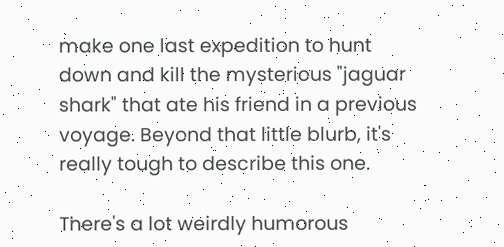make one last expedition to hunt down and kill the mysterious "jaguar shark" that ate his friend in a previous voyage. Beyond that little blurb, it's really tough to describe this one.

There's a lot weirdly humorous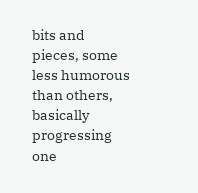bits and pieces, some less humorous than others, basically progressing one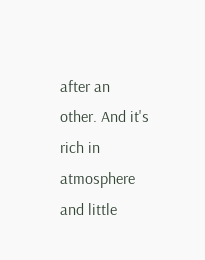after an other. And it's rich in atmosphere and little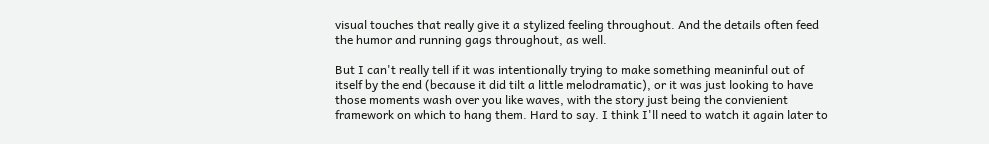visual touches that really give it a stylized feeling throughout. And the details often feed the humor and running gags throughout, as well.

But I can't really tell if it was intentionally trying to make something meaninful out of itself by the end (because it did tilt a little melodramatic), or it was just looking to have those moments wash over you like waves, with the story just being the convienient framework on which to hang them. Hard to say. I think I'll need to watch it again later to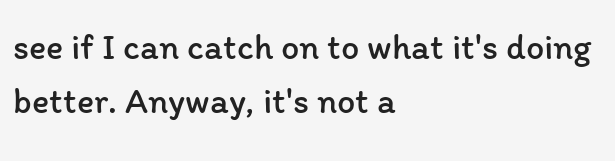see if I can catch on to what it's doing better. Anyway, it's not a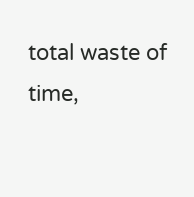total waste of time,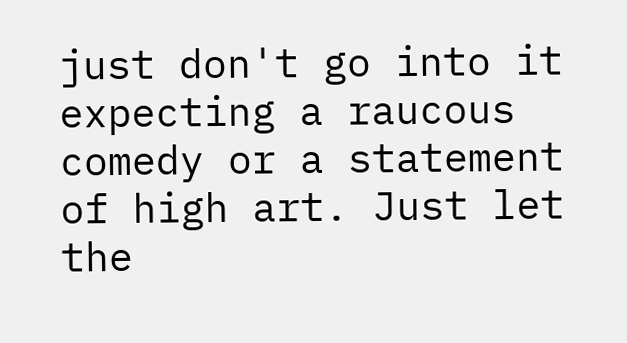just don't go into it expecting a raucous comedy or a statement of high art. Just let the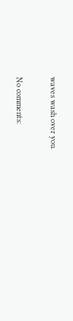waves wash over you.

No comments: